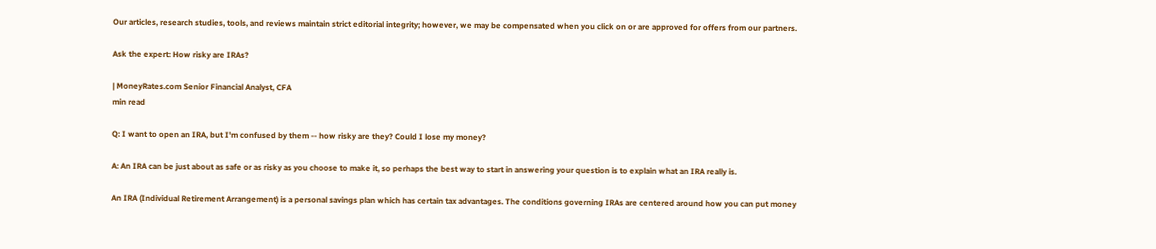Our articles, research studies, tools, and reviews maintain strict editorial integrity; however, we may be compensated when you click on or are approved for offers from our partners.

Ask the expert: How risky are IRAs?

| MoneyRates.com Senior Financial Analyst, CFA
min read

Q: I want to open an IRA, but I'm confused by them -- how risky are they? Could I lose my money?

A: An IRA can be just about as safe or as risky as you choose to make it, so perhaps the best way to start in answering your question is to explain what an IRA really is.

An IRA (Individual Retirement Arrangement) is a personal savings plan which has certain tax advantages. The conditions governing IRAs are centered around how you can put money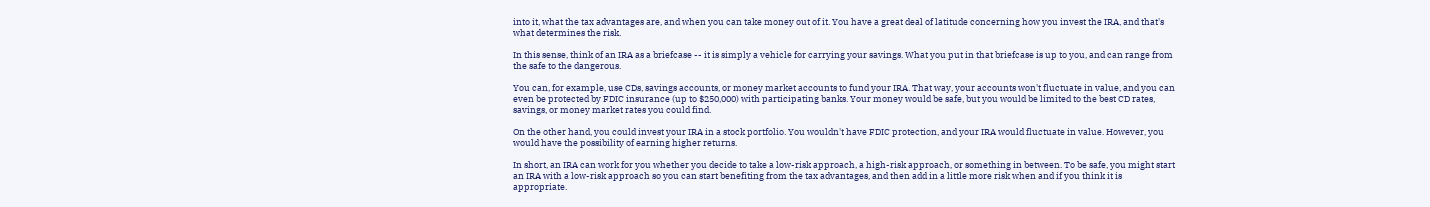into it, what the tax advantages are, and when you can take money out of it. You have a great deal of latitude concerning how you invest the IRA, and that's what determines the risk.

In this sense, think of an IRA as a briefcase -- it is simply a vehicle for carrying your savings. What you put in that briefcase is up to you, and can range from the safe to the dangerous.

You can, for example, use CDs, savings accounts, or money market accounts to fund your IRA. That way, your accounts won't fluctuate in value, and you can even be protected by FDIC insurance (up to $250,000) with participating banks. Your money would be safe, but you would be limited to the best CD rates, savings, or money market rates you could find.

On the other hand, you could invest your IRA in a stock portfolio. You wouldn't have FDIC protection, and your IRA would fluctuate in value. However, you would have the possibility of earning higher returns.

In short, an IRA can work for you whether you decide to take a low-risk approach, a high-risk approach, or something in between. To be safe, you might start an IRA with a low-risk approach so you can start benefiting from the tax advantages, and then add in a little more risk when and if you think it is appropriate.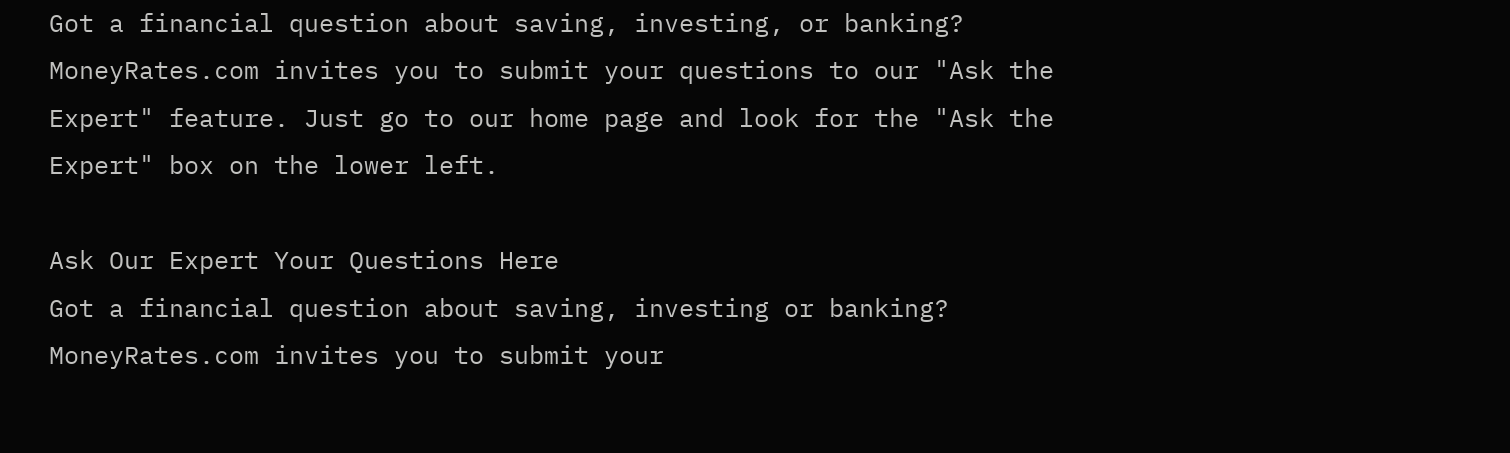Got a financial question about saving, investing, or banking? MoneyRates.com invites you to submit your questions to our "Ask the Expert" feature. Just go to our home page and look for the "Ask the Expert" box on the lower left.

Ask Our Expert Your Questions Here
Got a financial question about saving, investing or banking?
MoneyRates.com invites you to submit your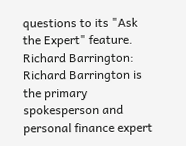questions to its "Ask the Expert" feature.
Richard Barrington:
Richard Barrington is the primary spokesperson and personal finance expert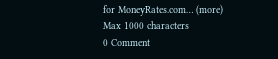for MoneyRates.com… (more)
Max 1000 characters
0 Comment